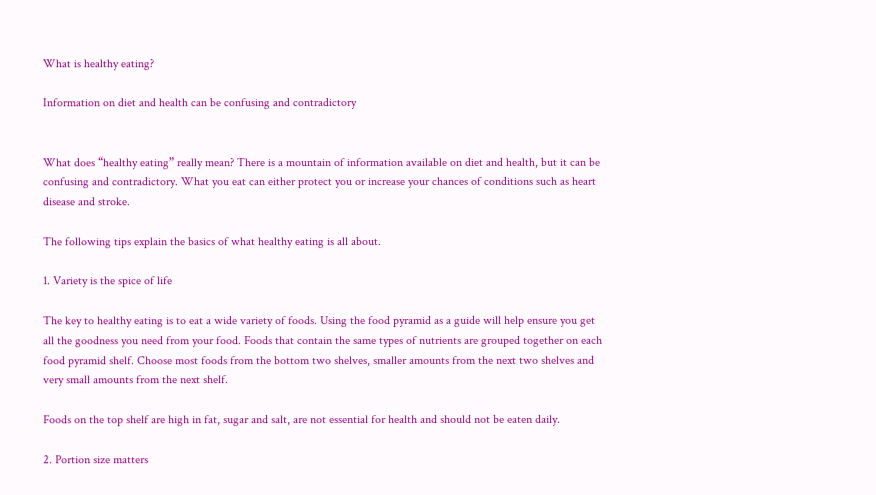What is healthy eating?

Information on diet and health can be confusing and contradictory


What does “healthy eating” really mean? There is a mountain of information available on diet and health, but it can be confusing and contradictory. What you eat can either protect you or increase your chances of conditions such as heart disease and stroke.

The following tips explain the basics of what healthy eating is all about.

1. Variety is the spice of life

The key to healthy eating is to eat a wide variety of foods. Using the food pyramid as a guide will help ensure you get all the goodness you need from your food. Foods that contain the same types of nutrients are grouped together on each food pyramid shelf. Choose most foods from the bottom two shelves, smaller amounts from the next two shelves and very small amounts from the next shelf.

Foods on the top shelf are high in fat, sugar and salt, are not essential for health and should not be eaten daily.

2. Portion size matters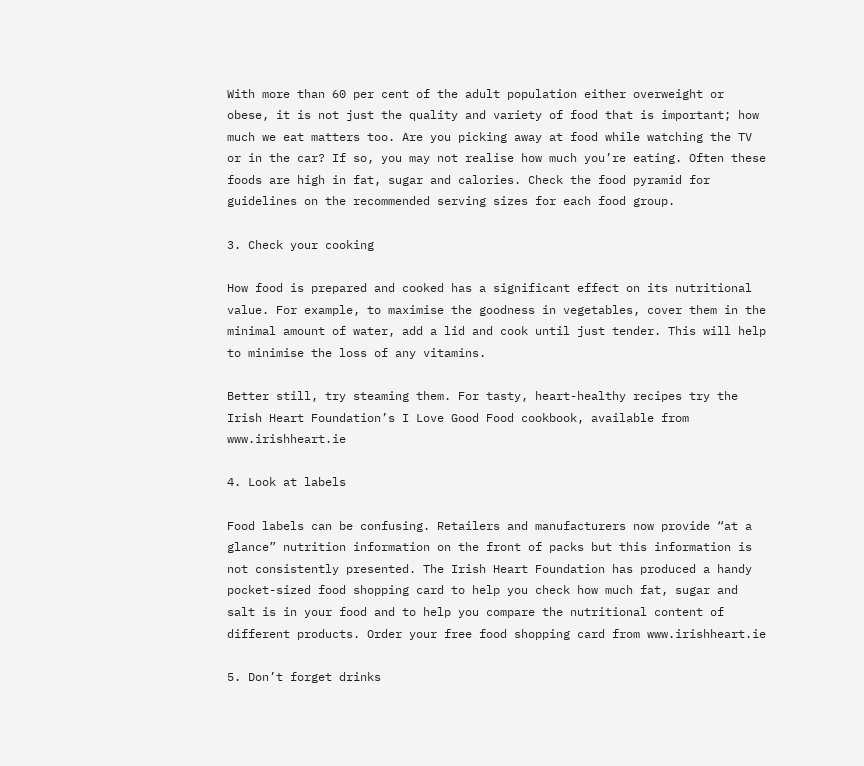With more than 60 per cent of the adult population either overweight or obese, it is not just the quality and variety of food that is important; how much we eat matters too. Are you picking away at food while watching the TV or in the car? If so, you may not realise how much you’re eating. Often these foods are high in fat, sugar and calories. Check the food pyramid for guidelines on the recommended serving sizes for each food group.

3. Check your cooking

How food is prepared and cooked has a significant effect on its nutritional value. For example, to maximise the goodness in vegetables, cover them in the minimal amount of water, add a lid and cook until just tender. This will help to minimise the loss of any vitamins.

Better still, try steaming them. For tasty, heart-healthy recipes try the Irish Heart Foundation’s I Love Good Food cookbook, available from www.irishheart.ie

4. Look at labels

Food labels can be confusing. Retailers and manufacturers now provide “at a glance” nutrition information on the front of packs but this information is not consistently presented. The Irish Heart Foundation has produced a handy pocket-sized food shopping card to help you check how much fat, sugar and salt is in your food and to help you compare the nutritional content of different products. Order your free food shopping card from www.irishheart.ie

5. Don’t forget drinks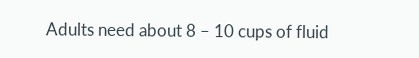Adults need about 8 – 10 cups of fluid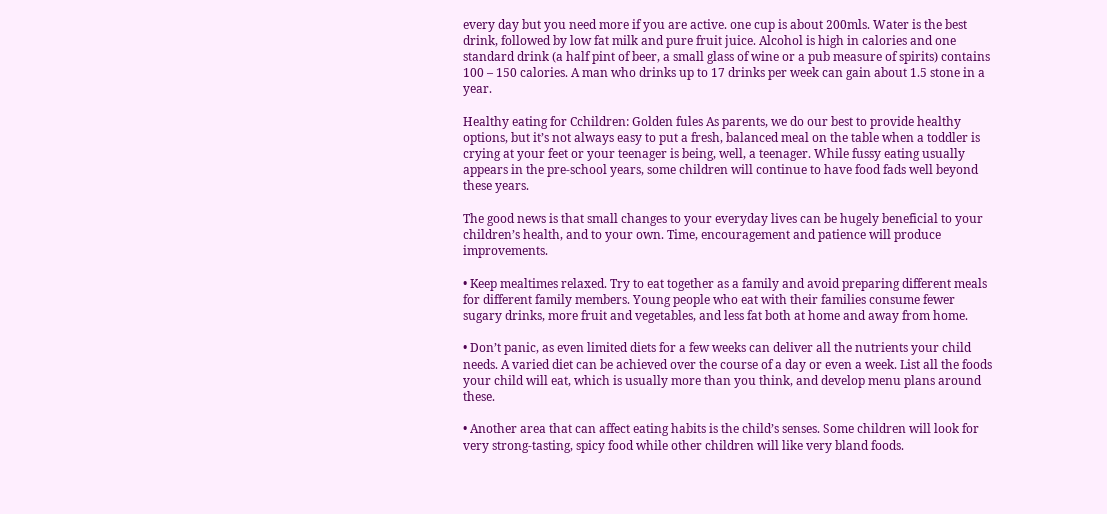every day but you need more if you are active. one cup is about 200mls. Water is the best drink, followed by low fat milk and pure fruit juice. Alcohol is high in calories and one standard drink (a half pint of beer, a small glass of wine or a pub measure of spirits) contains 100 – 150 calories. A man who drinks up to 17 drinks per week can gain about 1.5 stone in a year.

Healthy eating for Cchildren: Golden fules As parents, we do our best to provide healthy options, but it’s not always easy to put a fresh, balanced meal on the table when a toddler is crying at your feet or your teenager is being, well, a teenager. While fussy eating usually appears in the pre-school years, some children will continue to have food fads well beyond these years.

The good news is that small changes to your everyday lives can be hugely beneficial to your children’s health, and to your own. Time, encouragement and patience will produce improvements.

• Keep mealtimes relaxed. Try to eat together as a family and avoid preparing different meals for different family members. Young people who eat with their families consume fewer sugary drinks, more fruit and vegetables, and less fat both at home and away from home.

• Don’t panic, as even limited diets for a few weeks can deliver all the nutrients your child needs. A varied diet can be achieved over the course of a day or even a week. List all the foods your child will eat, which is usually more than you think, and develop menu plans around these.

• Another area that can affect eating habits is the child’s senses. Some children will look for very strong-tasting, spicy food while other children will like very bland foods.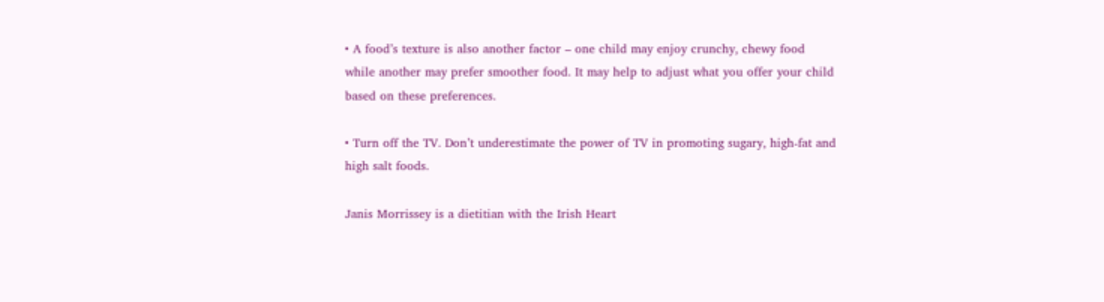• A food’s texture is also another factor – one child may enjoy crunchy, chewy food while another may prefer smoother food. It may help to adjust what you offer your child based on these preferences.

• Turn off the TV. Don’t underestimate the power of TV in promoting sugary, high-fat and high salt foods.

Janis Morrissey is a dietitian with the Irish Heart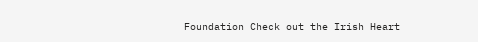Foundation Check out the Irish Heart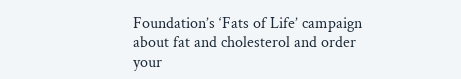Foundation’s ‘Fats of Life’ campaign about fat and cholesterol and order your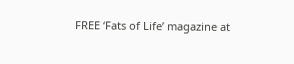FREE ‘Fats of Life’ magazine at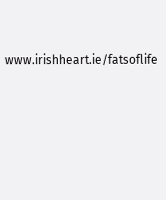www.irishheart.ie/fatsoflife